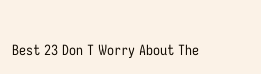Best 23 Don T Worry About The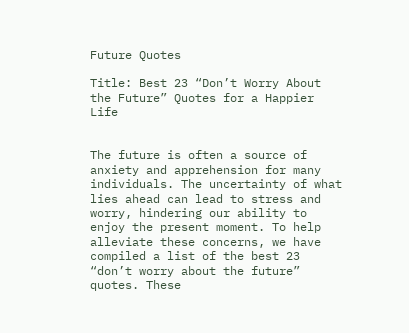Future Quotes

Title: Best 23 “Don’t Worry About the Future” Quotes for a Happier Life


The future is often a source of anxiety and apprehension for many individuals. The uncertainty of what lies ahead can lead to stress and worry, hindering our ability to enjoy the present moment. To help alleviate these concerns, we have compiled a list of the best 23 “don’t worry about the future” quotes. These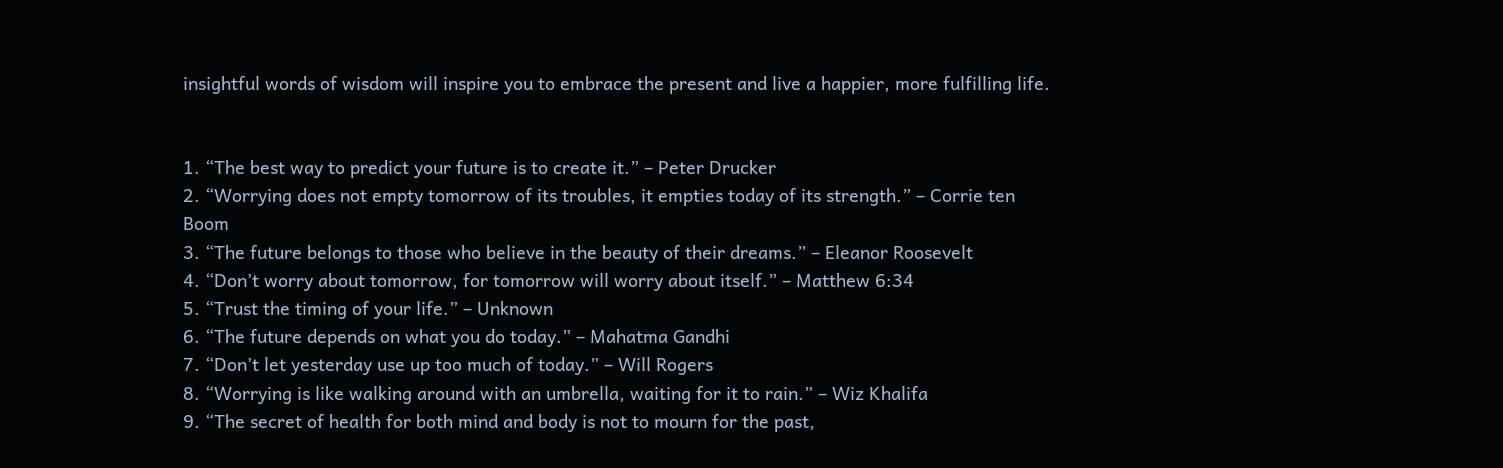insightful words of wisdom will inspire you to embrace the present and live a happier, more fulfilling life.


1. “The best way to predict your future is to create it.” – Peter Drucker
2. “Worrying does not empty tomorrow of its troubles, it empties today of its strength.” – Corrie ten Boom
3. “The future belongs to those who believe in the beauty of their dreams.” – Eleanor Roosevelt
4. “Don’t worry about tomorrow, for tomorrow will worry about itself.” – Matthew 6:34
5. “Trust the timing of your life.” – Unknown
6. “The future depends on what you do today.” – Mahatma Gandhi
7. “Don’t let yesterday use up too much of today.” – Will Rogers
8. “Worrying is like walking around with an umbrella, waiting for it to rain.” – Wiz Khalifa
9. “The secret of health for both mind and body is not to mourn for the past,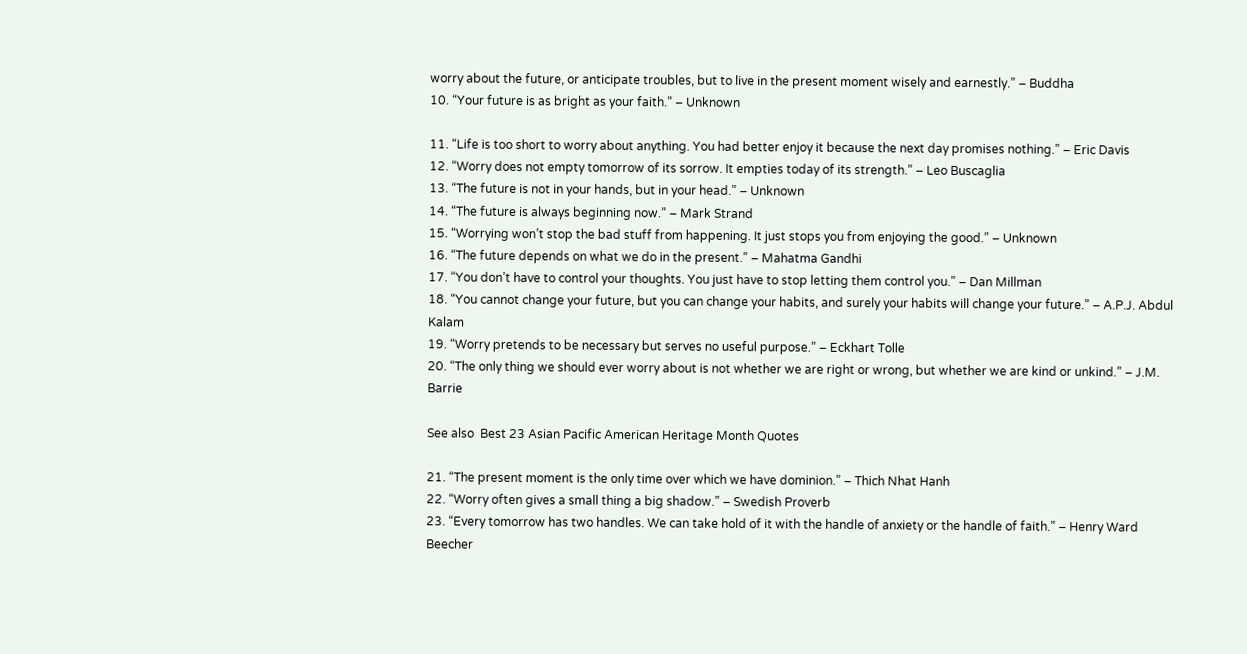worry about the future, or anticipate troubles, but to live in the present moment wisely and earnestly.” – Buddha
10. “Your future is as bright as your faith.” – Unknown

11. “Life is too short to worry about anything. You had better enjoy it because the next day promises nothing.” – Eric Davis
12. “Worry does not empty tomorrow of its sorrow. It empties today of its strength.” – Leo Buscaglia
13. “The future is not in your hands, but in your head.” – Unknown
14. “The future is always beginning now.” – Mark Strand
15. “Worrying won’t stop the bad stuff from happening. It just stops you from enjoying the good.” – Unknown
16. “The future depends on what we do in the present.” – Mahatma Gandhi
17. “You don’t have to control your thoughts. You just have to stop letting them control you.” – Dan Millman
18. “You cannot change your future, but you can change your habits, and surely your habits will change your future.” – A.P.J. Abdul Kalam
19. “Worry pretends to be necessary but serves no useful purpose.” – Eckhart Tolle
20. “The only thing we should ever worry about is not whether we are right or wrong, but whether we are kind or unkind.” – J.M. Barrie

See also  Best 23 Asian Pacific American Heritage Month Quotes

21. “The present moment is the only time over which we have dominion.” – Thich Nhat Hanh
22. “Worry often gives a small thing a big shadow.” – Swedish Proverb
23. “Every tomorrow has two handles. We can take hold of it with the handle of anxiety or the handle of faith.” – Henry Ward Beecher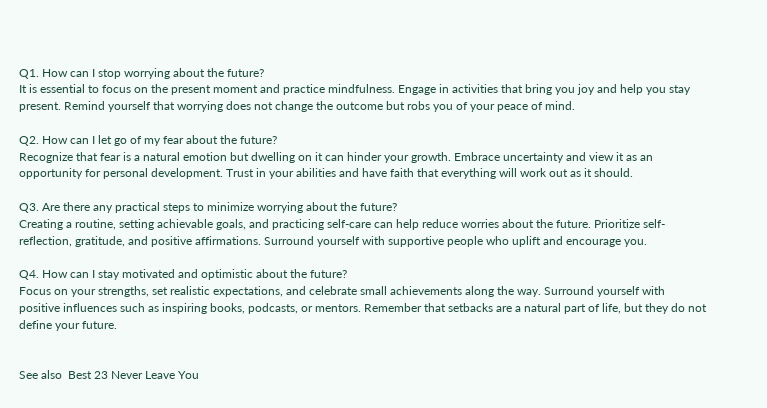Q1. How can I stop worrying about the future?
It is essential to focus on the present moment and practice mindfulness. Engage in activities that bring you joy and help you stay present. Remind yourself that worrying does not change the outcome but robs you of your peace of mind.

Q2. How can I let go of my fear about the future?
Recognize that fear is a natural emotion but dwelling on it can hinder your growth. Embrace uncertainty and view it as an opportunity for personal development. Trust in your abilities and have faith that everything will work out as it should.

Q3. Are there any practical steps to minimize worrying about the future?
Creating a routine, setting achievable goals, and practicing self-care can help reduce worries about the future. Prioritize self-reflection, gratitude, and positive affirmations. Surround yourself with supportive people who uplift and encourage you.

Q4. How can I stay motivated and optimistic about the future?
Focus on your strengths, set realistic expectations, and celebrate small achievements along the way. Surround yourself with positive influences such as inspiring books, podcasts, or mentors. Remember that setbacks are a natural part of life, but they do not define your future.


See also  Best 23 Never Leave You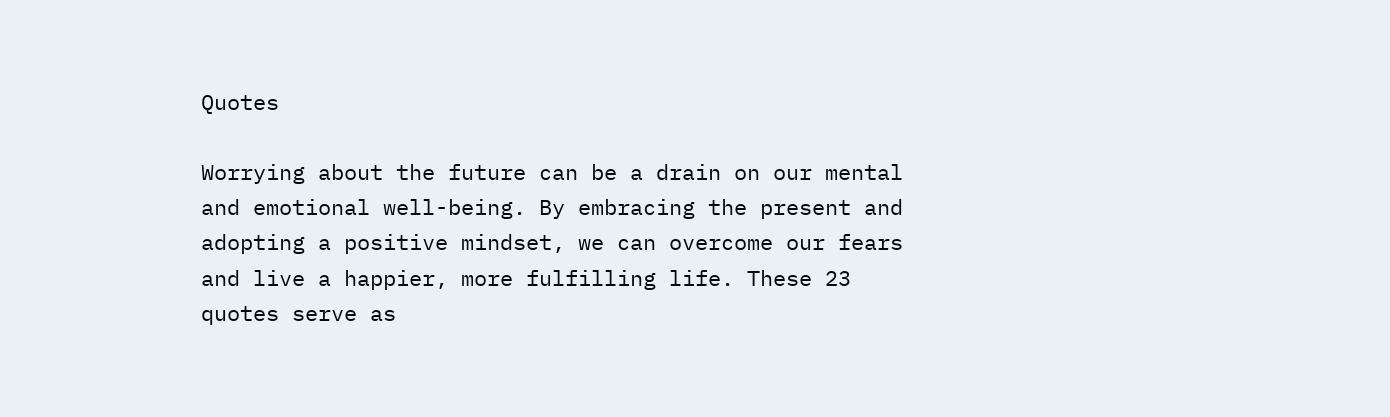Quotes

Worrying about the future can be a drain on our mental and emotional well-being. By embracing the present and adopting a positive mindset, we can overcome our fears and live a happier, more fulfilling life. These 23 quotes serve as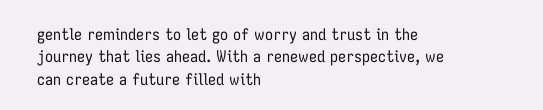gentle reminders to let go of worry and trust in the journey that lies ahead. With a renewed perspective, we can create a future filled with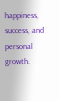happiness, success, and personal growth.